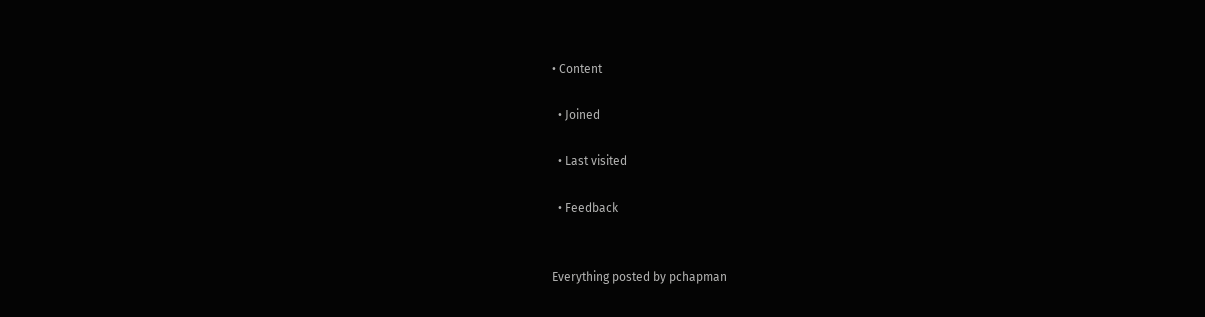• Content

  • Joined

  • Last visited

  • Feedback


Everything posted by pchapman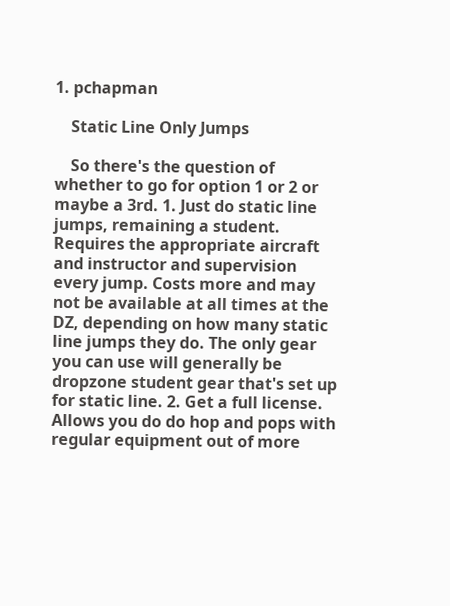1. pchapman

    Static Line Only Jumps

    So there's the question of whether to go for option 1 or 2 or maybe a 3rd. 1. Just do static line jumps, remaining a student. Requires the appropriate aircraft and instructor and supervision every jump. Costs more and may not be available at all times at the DZ, depending on how many static line jumps they do. The only gear you can use will generally be dropzone student gear that's set up for static line. 2. Get a full license. Allows you do do hop and pops with regular equipment out of more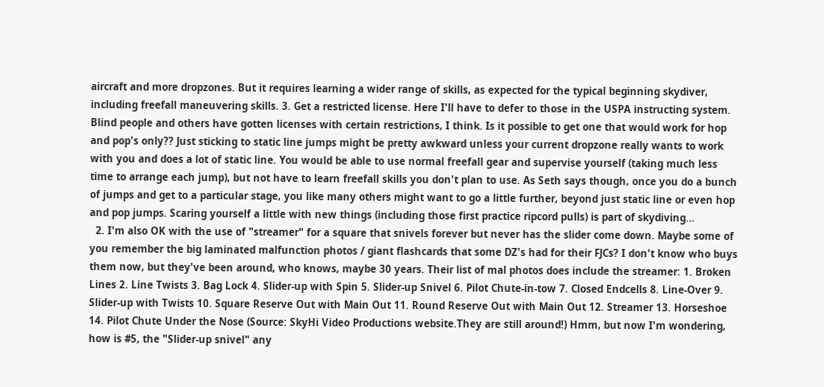aircraft and more dropzones. But it requires learning a wider range of skills, as expected for the typical beginning skydiver, including freefall maneuvering skills. 3. Get a restricted license. Here I'll have to defer to those in the USPA instructing system. Blind people and others have gotten licenses with certain restrictions, I think. Is it possible to get one that would work for hop and pop's only?? Just sticking to static line jumps might be pretty awkward unless your current dropzone really wants to work with you and does a lot of static line. You would be able to use normal freefall gear and supervise yourself (taking much less time to arrange each jump), but not have to learn freefall skills you don't plan to use. As Seth says though, once you do a bunch of jumps and get to a particular stage, you like many others might want to go a little further, beyond just static line or even hop and pop jumps. Scaring yourself a little with new things (including those first practice ripcord pulls) is part of skydiving...
  2. I'm also OK with the use of "streamer" for a square that snivels forever but never has the slider come down. Maybe some of you remember the big laminated malfunction photos / giant flashcards that some DZ's had for their FJCs? I don't know who buys them now, but they've been around, who knows, maybe 30 years. Their list of mal photos does include the streamer: 1. Broken Lines 2. Line Twists 3. Bag Lock 4. Slider-up with Spin 5. Slider-up Snivel 6. Pilot Chute-in-tow 7. Closed Endcells 8. Line-Over 9. Slider-up with Twists 10. Square Reserve Out with Main Out 11. Round Reserve Out with Main Out 12. Streamer 13. Horseshoe 14. Pilot Chute Under the Nose (Source: SkyHi Video Productions website.They are still around!) Hmm, but now I'm wondering, how is #5, the "Slider-up snivel" any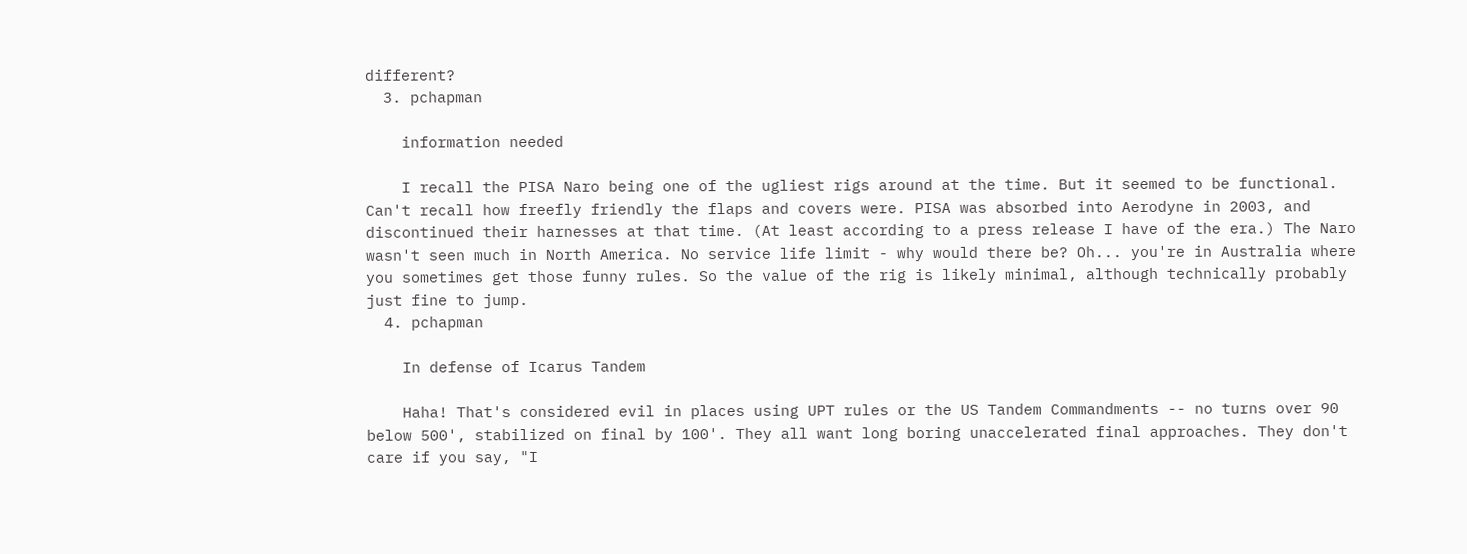different?
  3. pchapman

    information needed

    I recall the PISA Naro being one of the ugliest rigs around at the time. But it seemed to be functional. Can't recall how freefly friendly the flaps and covers were. PISA was absorbed into Aerodyne in 2003, and discontinued their harnesses at that time. (At least according to a press release I have of the era.) The Naro wasn't seen much in North America. No service life limit - why would there be? Oh... you're in Australia where you sometimes get those funny rules. So the value of the rig is likely minimal, although technically probably just fine to jump.
  4. pchapman

    In defense of Icarus Tandem

    Haha! That's considered evil in places using UPT rules or the US Tandem Commandments -- no turns over 90 below 500', stabilized on final by 100'. They all want long boring unaccelerated final approaches. They don't care if you say, "I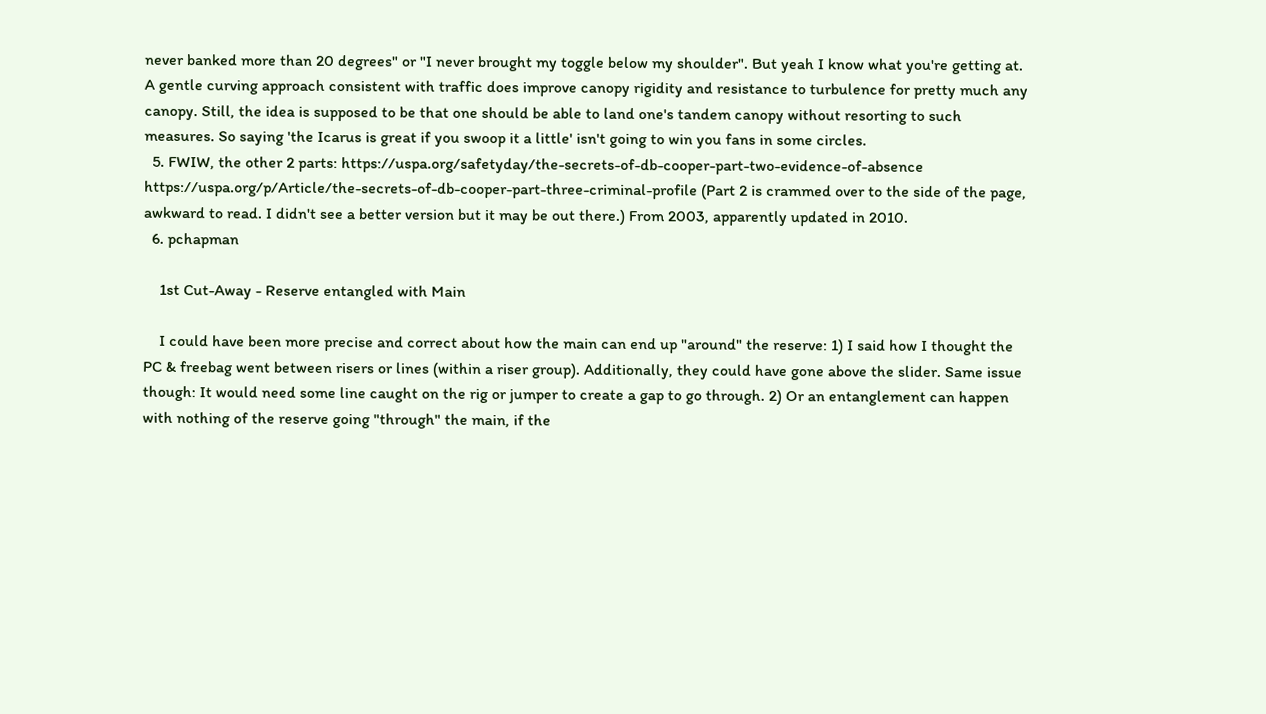never banked more than 20 degrees" or "I never brought my toggle below my shoulder". But yeah I know what you're getting at. A gentle curving approach consistent with traffic does improve canopy rigidity and resistance to turbulence for pretty much any canopy. Still, the idea is supposed to be that one should be able to land one's tandem canopy without resorting to such measures. So saying 'the Icarus is great if you swoop it a little' isn't going to win you fans in some circles.
  5. FWIW, the other 2 parts: https://uspa.org/safetyday/the-secrets-of-db-cooper-part-two-evidence-of-absence https://uspa.org/p/Article/the-secrets-of-db-cooper-part-three-criminal-profile (Part 2 is crammed over to the side of the page, awkward to read. I didn't see a better version but it may be out there.) From 2003, apparently updated in 2010.
  6. pchapman

    1st Cut-Away - Reserve entangled with Main

    I could have been more precise and correct about how the main can end up "around" the reserve: 1) I said how I thought the PC & freebag went between risers or lines (within a riser group). Additionally, they could have gone above the slider. Same issue though: It would need some line caught on the rig or jumper to create a gap to go through. 2) Or an entanglement can happen with nothing of the reserve going "through" the main, if the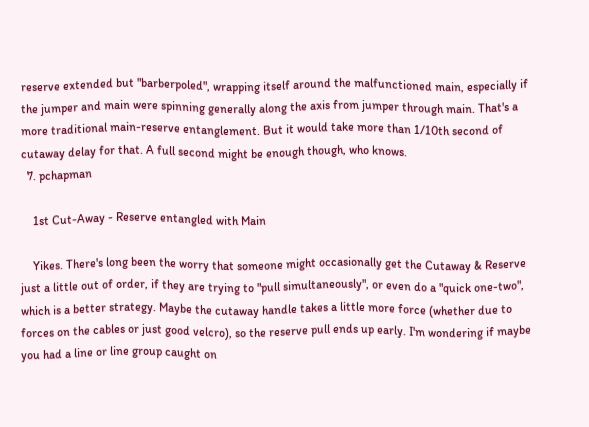reserve extended but "barberpoled", wrapping itself around the malfunctioned main, especially if the jumper and main were spinning generally along the axis from jumper through main. That's a more traditional main-reserve entanglement. But it would take more than 1/10th second of cutaway delay for that. A full second might be enough though, who knows.
  7. pchapman

    1st Cut-Away - Reserve entangled with Main

    Yikes. There's long been the worry that someone might occasionally get the Cutaway & Reserve just a little out of order, if they are trying to "pull simultaneously", or even do a "quick one-two", which is a better strategy. Maybe the cutaway handle takes a little more force (whether due to forces on the cables or just good velcro), so the reserve pull ends up early. I'm wondering if maybe you had a line or line group caught on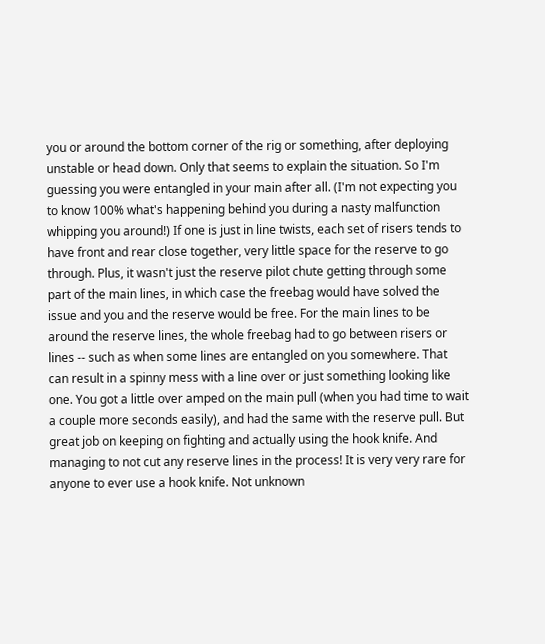you or around the bottom corner of the rig or something, after deploying unstable or head down. Only that seems to explain the situation. So I'm guessing you were entangled in your main after all. (I'm not expecting you to know 100% what's happening behind you during a nasty malfunction whipping you around!) If one is just in line twists, each set of risers tends to have front and rear close together, very little space for the reserve to go through. Plus, it wasn't just the reserve pilot chute getting through some part of the main lines, in which case the freebag would have solved the issue and you and the reserve would be free. For the main lines to be around the reserve lines, the whole freebag had to go between risers or lines -- such as when some lines are entangled on you somewhere. That can result in a spinny mess with a line over or just something looking like one. You got a little over amped on the main pull (when you had time to wait a couple more seconds easily), and had the same with the reserve pull. But great job on keeping on fighting and actually using the hook knife. And managing to not cut any reserve lines in the process! It is very very rare for anyone to ever use a hook knife. Not unknown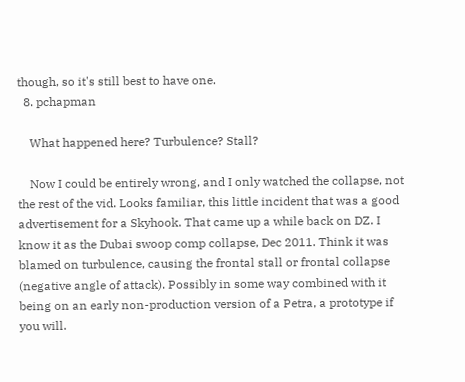though, so it's still best to have one.
  8. pchapman

    What happened here? Turbulence? Stall?

    Now I could be entirely wrong, and I only watched the collapse, not the rest of the vid. Looks familiar, this little incident that was a good advertisement for a Skyhook. That came up a while back on DZ. I know it as the Dubai swoop comp collapse, Dec 2011. Think it was blamed on turbulence, causing the frontal stall or frontal collapse (negative angle of attack). Possibly in some way combined with it being on an early non-production version of a Petra, a prototype if you will.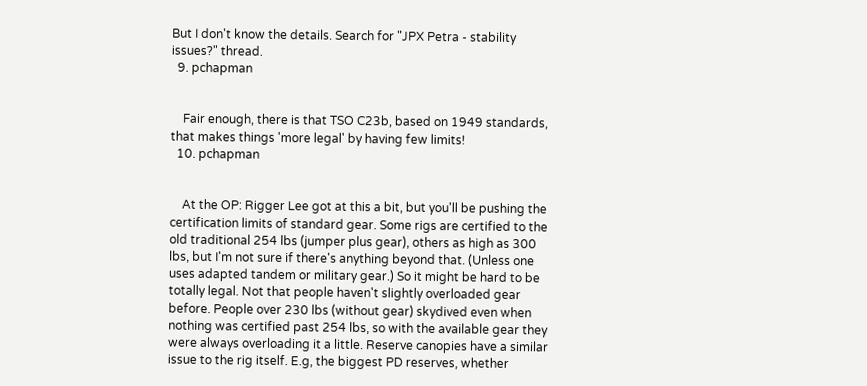But I don't know the details. Search for "JPX Petra - stability issues?" thread.
  9. pchapman


    Fair enough, there is that TSO C23b, based on 1949 standards, that makes things 'more legal' by having few limits!
  10. pchapman


    At the OP: Rigger Lee got at this a bit, but you'll be pushing the certification limits of standard gear. Some rigs are certified to the old traditional 254 lbs (jumper plus gear), others as high as 300 lbs, but I'm not sure if there's anything beyond that. (Unless one uses adapted tandem or military gear.) So it might be hard to be totally legal. Not that people haven't slightly overloaded gear before. People over 230 lbs (without gear) skydived even when nothing was certified past 254 lbs, so with the available gear they were always overloading it a little. Reserve canopies have a similar issue to the rig itself. E.g, the biggest PD reserves, whether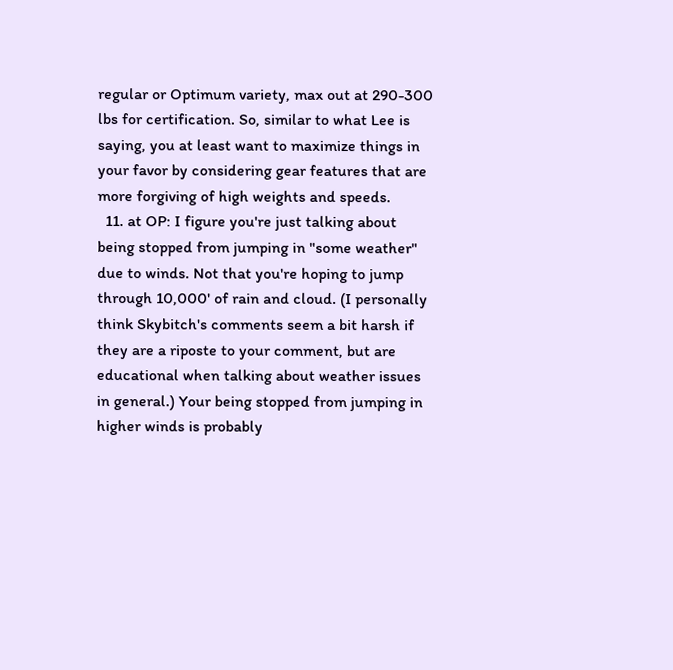regular or Optimum variety, max out at 290-300 lbs for certification. So, similar to what Lee is saying, you at least want to maximize things in your favor by considering gear features that are more forgiving of high weights and speeds.
  11. at OP: I figure you're just talking about being stopped from jumping in "some weather" due to winds. Not that you're hoping to jump through 10,000' of rain and cloud. (I personally think Skybitch's comments seem a bit harsh if they are a riposte to your comment, but are educational when talking about weather issues in general.) Your being stopped from jumping in higher winds is probably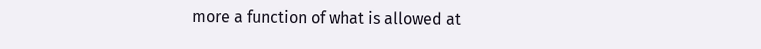more a function of what is allowed at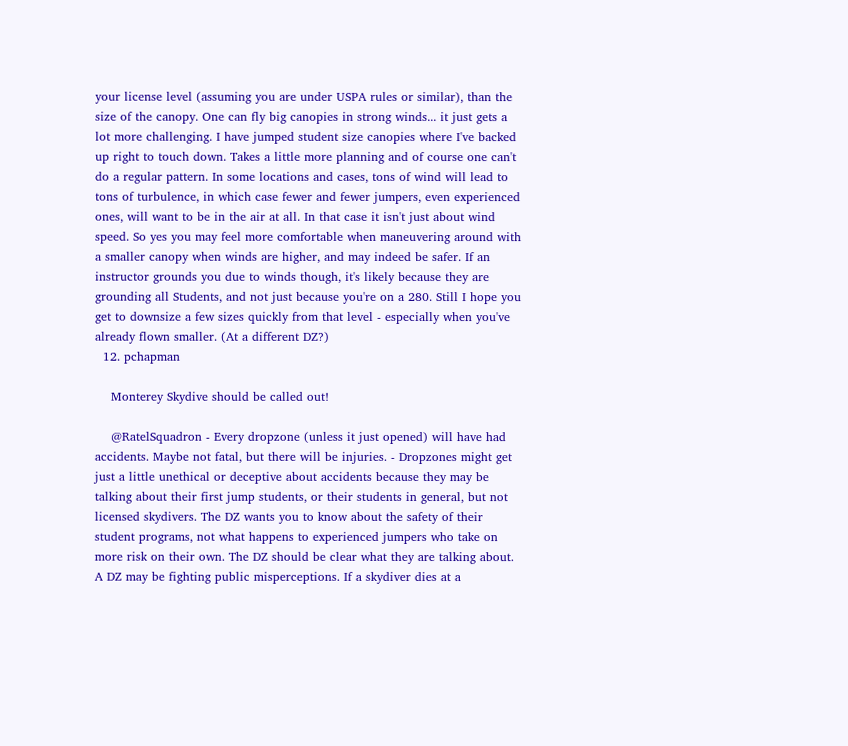your license level (assuming you are under USPA rules or similar), than the size of the canopy. One can fly big canopies in strong winds... it just gets a lot more challenging. I have jumped student size canopies where I've backed up right to touch down. Takes a little more planning and of course one can't do a regular pattern. In some locations and cases, tons of wind will lead to tons of turbulence, in which case fewer and fewer jumpers, even experienced ones, will want to be in the air at all. In that case it isn't just about wind speed. So yes you may feel more comfortable when maneuvering around with a smaller canopy when winds are higher, and may indeed be safer. If an instructor grounds you due to winds though, it's likely because they are grounding all Students, and not just because you're on a 280. Still I hope you get to downsize a few sizes quickly from that level - especially when you've already flown smaller. (At a different DZ?)
  12. pchapman

    Monterey Skydive should be called out!

    @RatelSquadron - Every dropzone (unless it just opened) will have had accidents. Maybe not fatal, but there will be injuries. - Dropzones might get just a little unethical or deceptive about accidents because they may be talking about their first jump students, or their students in general, but not licensed skydivers. The DZ wants you to know about the safety of their student programs, not what happens to experienced jumpers who take on more risk on their own. The DZ should be clear what they are talking about. A DZ may be fighting public misperceptions. If a skydiver dies at a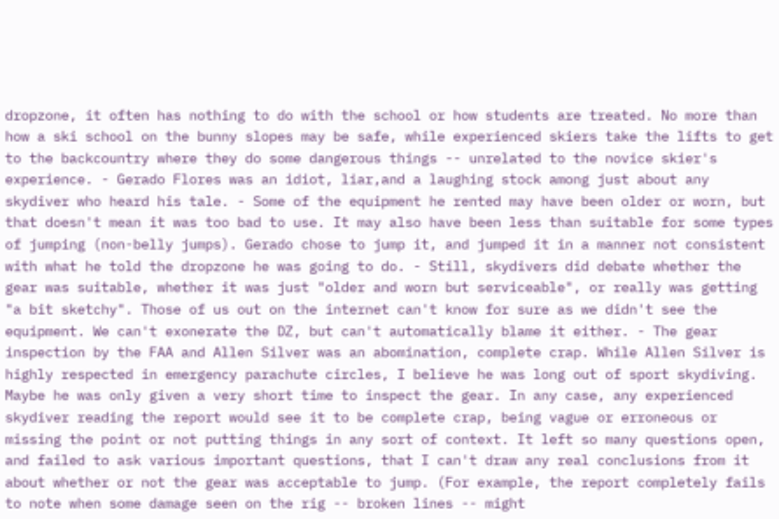dropzone, it often has nothing to do with the school or how students are treated. No more than how a ski school on the bunny slopes may be safe, while experienced skiers take the lifts to get to the backcountry where they do some dangerous things -- unrelated to the novice skier's experience. - Gerado Flores was an idiot, liar,and a laughing stock among just about any skydiver who heard his tale. - Some of the equipment he rented may have been older or worn, but that doesn't mean it was too bad to use. It may also have been less than suitable for some types of jumping (non-belly jumps). Gerado chose to jump it, and jumped it in a manner not consistent with what he told the dropzone he was going to do. - Still, skydivers did debate whether the gear was suitable, whether it was just "older and worn but serviceable", or really was getting "a bit sketchy". Those of us out on the internet can't know for sure as we didn't see the equipment. We can't exonerate the DZ, but can't automatically blame it either. - The gear inspection by the FAA and Allen Silver was an abomination, complete crap. While Allen Silver is highly respected in emergency parachute circles, I believe he was long out of sport skydiving. Maybe he was only given a very short time to inspect the gear. In any case, any experienced skydiver reading the report would see it to be complete crap, being vague or erroneous or missing the point or not putting things in any sort of context. It left so many questions open, and failed to ask various important questions, that I can't draw any real conclusions from it about whether or not the gear was acceptable to jump. (For example, the report completely fails to note when some damage seen on the rig -- broken lines -- might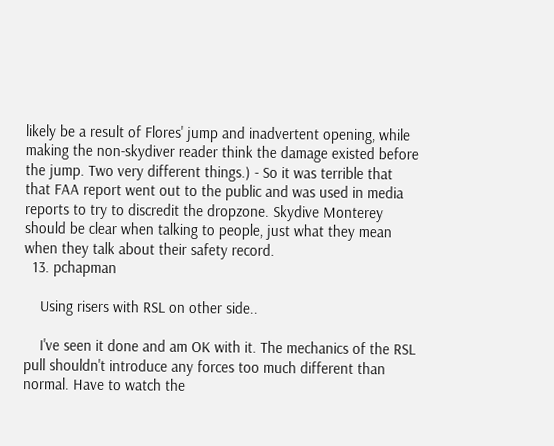likely be a result of Flores' jump and inadvertent opening, while making the non-skydiver reader think the damage existed before the jump. Two very different things.) - So it was terrible that that FAA report went out to the public and was used in media reports to try to discredit the dropzone. Skydive Monterey should be clear when talking to people, just what they mean when they talk about their safety record.
  13. pchapman

    Using risers with RSL on other side..

    I've seen it done and am OK with it. The mechanics of the RSL pull shouldn't introduce any forces too much different than normal. Have to watch the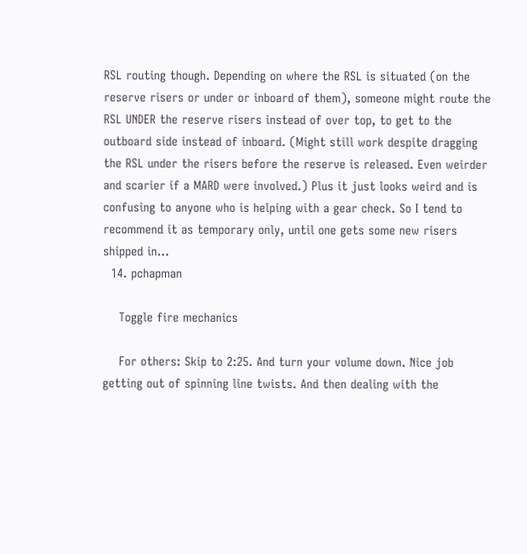RSL routing though. Depending on where the RSL is situated (on the reserve risers or under or inboard of them), someone might route the RSL UNDER the reserve risers instead of over top, to get to the outboard side instead of inboard. (Might still work despite dragging the RSL under the risers before the reserve is released. Even weirder and scarier if a MARD were involved.) Plus it just looks weird and is confusing to anyone who is helping with a gear check. So I tend to recommend it as temporary only, until one gets some new risers shipped in...
  14. pchapman

    Toggle fire mechanics

    For others: Skip to 2:25. And turn your volume down. Nice job getting out of spinning line twists. And then dealing with the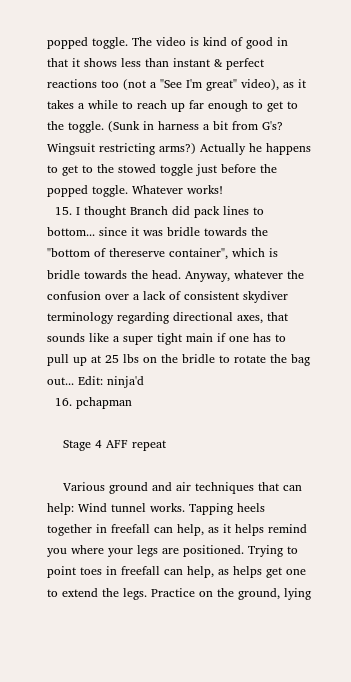popped toggle. The video is kind of good in that it shows less than instant & perfect reactions too (not a "See I'm great" video), as it takes a while to reach up far enough to get to the toggle. (Sunk in harness a bit from G's? Wingsuit restricting arms?) Actually he happens to get to the stowed toggle just before the popped toggle. Whatever works!
  15. I thought Branch did pack lines to bottom... since it was bridle towards the "bottom of thereserve container", which is bridle towards the head. Anyway, whatever the confusion over a lack of consistent skydiver terminology regarding directional axes, that sounds like a super tight main if one has to pull up at 25 lbs on the bridle to rotate the bag out... Edit: ninja'd
  16. pchapman

    Stage 4 AFF repeat

    Various ground and air techniques that can help: Wind tunnel works. Tapping heels together in freefall can help, as it helps remind you where your legs are positioned. Trying to point toes in freefall can help, as helps get one to extend the legs. Practice on the ground, lying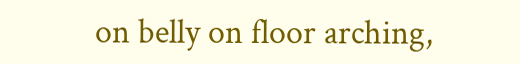on belly on floor arching,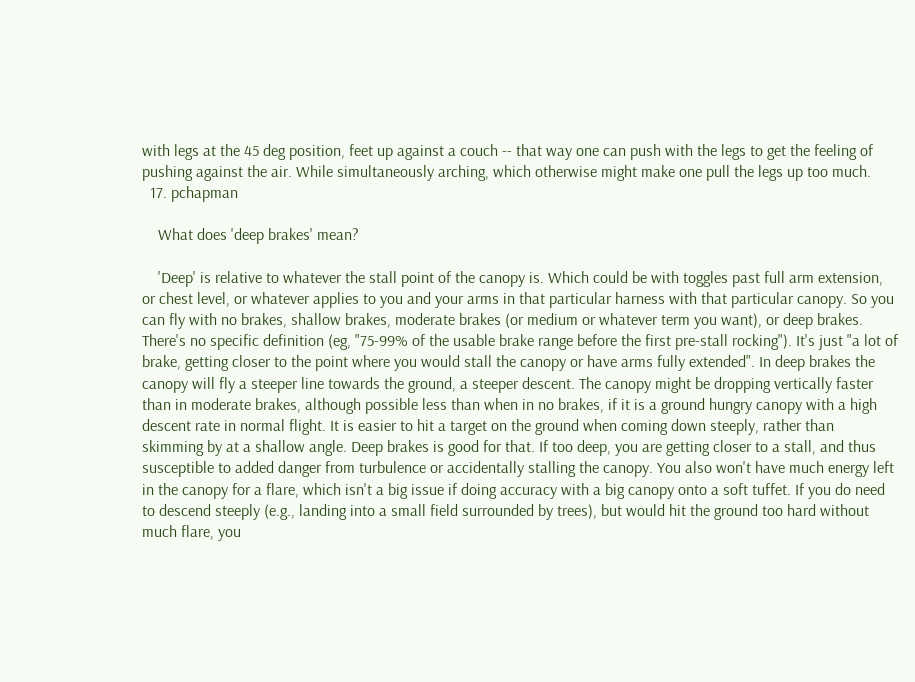with legs at the 45 deg position, feet up against a couch -- that way one can push with the legs to get the feeling of pushing against the air. While simultaneously arching, which otherwise might make one pull the legs up too much.
  17. pchapman

    What does 'deep brakes' mean?

    'Deep' is relative to whatever the stall point of the canopy is. Which could be with toggles past full arm extension, or chest level, or whatever applies to you and your arms in that particular harness with that particular canopy. So you can fly with no brakes, shallow brakes, moderate brakes (or medium or whatever term you want), or deep brakes. There's no specific definition (eg, "75-99% of the usable brake range before the first pre-stall rocking"). It's just "a lot of brake, getting closer to the point where you would stall the canopy or have arms fully extended". In deep brakes the canopy will fly a steeper line towards the ground, a steeper descent. The canopy might be dropping vertically faster than in moderate brakes, although possible less than when in no brakes, if it is a ground hungry canopy with a high descent rate in normal flight. It is easier to hit a target on the ground when coming down steeply, rather than skimming by at a shallow angle. Deep brakes is good for that. If too deep, you are getting closer to a stall, and thus susceptible to added danger from turbulence or accidentally stalling the canopy. You also won't have much energy left in the canopy for a flare, which isn't a big issue if doing accuracy with a big canopy onto a soft tuffet. If you do need to descend steeply (e.g., landing into a small field surrounded by trees), but would hit the ground too hard without much flare, you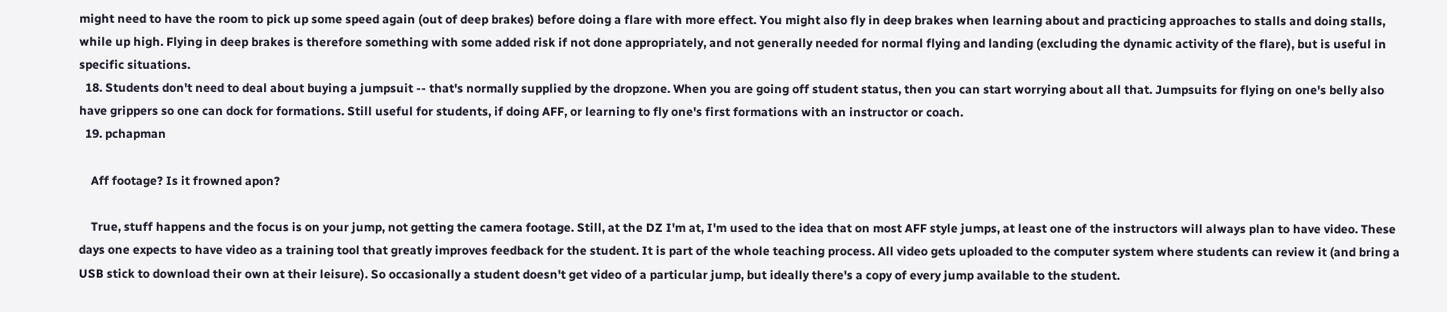might need to have the room to pick up some speed again (out of deep brakes) before doing a flare with more effect. You might also fly in deep brakes when learning about and practicing approaches to stalls and doing stalls, while up high. Flying in deep brakes is therefore something with some added risk if not done appropriately, and not generally needed for normal flying and landing (excluding the dynamic activity of the flare), but is useful in specific situations.
  18. Students don't need to deal about buying a jumpsuit -- that's normally supplied by the dropzone. When you are going off student status, then you can start worrying about all that. Jumpsuits for flying on one's belly also have grippers so one can dock for formations. Still useful for students, if doing AFF, or learning to fly one's first formations with an instructor or coach.
  19. pchapman

    Aff footage? Is it frowned apon?

    True, stuff happens and the focus is on your jump, not getting the camera footage. Still, at the DZ I'm at, I'm used to the idea that on most AFF style jumps, at least one of the instructors will always plan to have video. These days one expects to have video as a training tool that greatly improves feedback for the student. It is part of the whole teaching process. All video gets uploaded to the computer system where students can review it (and bring a USB stick to download their own at their leisure). So occasionally a student doesn't get video of a particular jump, but ideally there's a copy of every jump available to the student.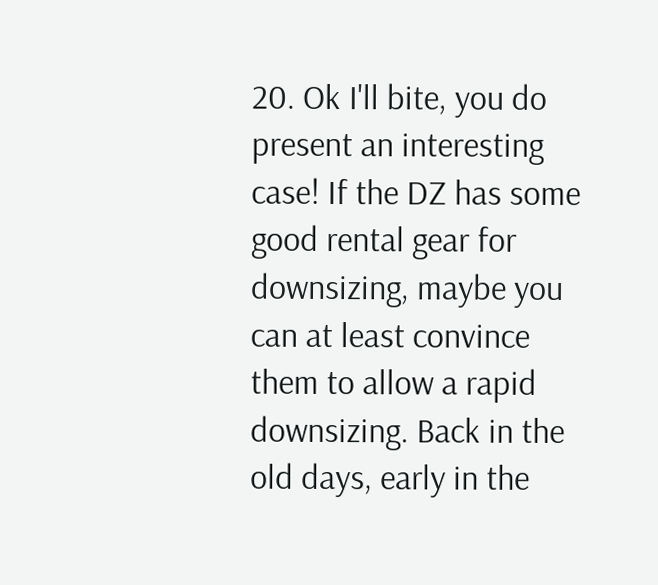20. Ok I'll bite, you do present an interesting case! If the DZ has some good rental gear for downsizing, maybe you can at least convince them to allow a rapid downsizing. Back in the old days, early in the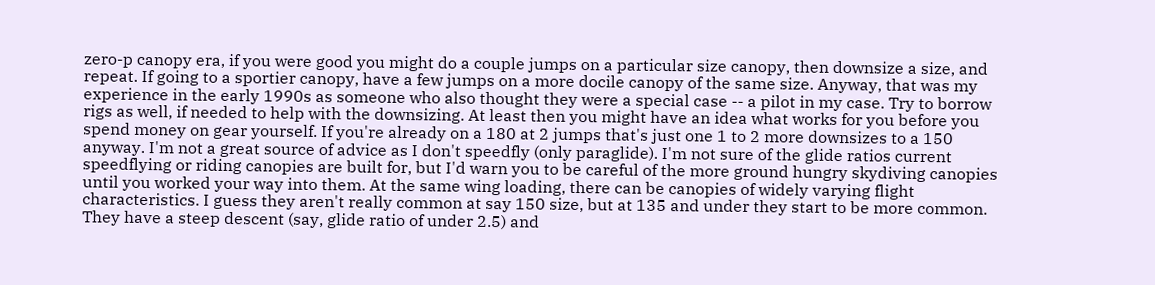zero-p canopy era, if you were good you might do a couple jumps on a particular size canopy, then downsize a size, and repeat. If going to a sportier canopy, have a few jumps on a more docile canopy of the same size. Anyway, that was my experience in the early 1990s as someone who also thought they were a special case -- a pilot in my case. Try to borrow rigs as well, if needed to help with the downsizing. At least then you might have an idea what works for you before you spend money on gear yourself. If you're already on a 180 at 2 jumps that's just one 1 to 2 more downsizes to a 150 anyway. I'm not a great source of advice as I don't speedfly (only paraglide). I'm not sure of the glide ratios current speedflying or riding canopies are built for, but I'd warn you to be careful of the more ground hungry skydiving canopies until you worked your way into them. At the same wing loading, there can be canopies of widely varying flight characteristics. I guess they aren't really common at say 150 size, but at 135 and under they start to be more common. They have a steep descent (say, glide ratio of under 2.5) and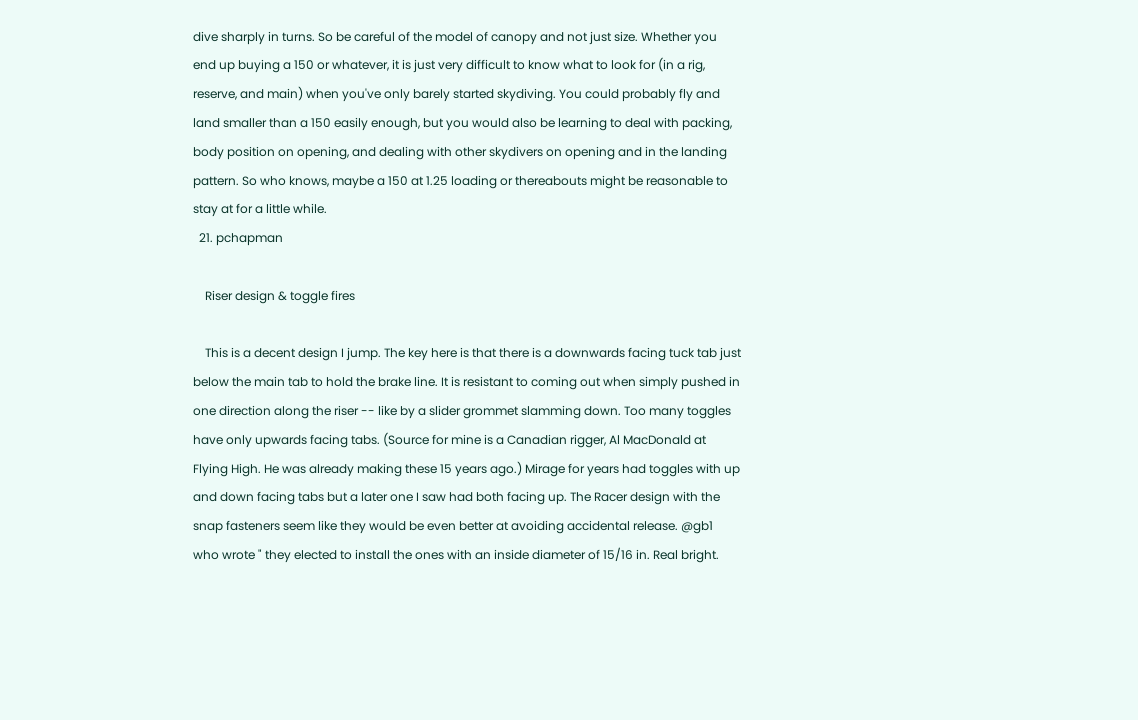dive sharply in turns. So be careful of the model of canopy and not just size. Whether you end up buying a 150 or whatever, it is just very difficult to know what to look for (in a rig, reserve, and main) when you've only barely started skydiving. You could probably fly and land smaller than a 150 easily enough, but you would also be learning to deal with packing, body position on opening, and dealing with other skydivers on opening and in the landing pattern. So who knows, maybe a 150 at 1.25 loading or thereabouts might be reasonable to stay at for a little while.
  21. pchapman

    Riser design & toggle fires

    This is a decent design I jump. The key here is that there is a downwards facing tuck tab just below the main tab to hold the brake line. It is resistant to coming out when simply pushed in one direction along the riser -- like by a slider grommet slamming down. Too many toggles have only upwards facing tabs. (Source for mine is a Canadian rigger, Al MacDonald at Flying High. He was already making these 15 years ago.) Mirage for years had toggles with up and down facing tabs but a later one I saw had both facing up. The Racer design with the snap fasteners seem like they would be even better at avoiding accidental release. @gb1 who wrote " they elected to install the ones with an inside diameter of 15/16 in. Real bright.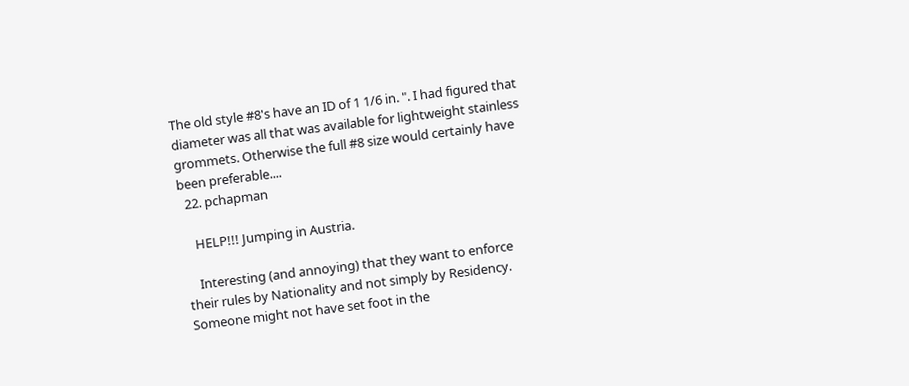The old style #8's have an ID of 1 1/6 in. ". I had figured that diameter was all that was available for lightweight stainless grommets. Otherwise the full #8 size would certainly have been preferable....
  22. pchapman

    HELP!!! Jumping in Austria.

    Interesting (and annoying) that they want to enforce their rules by Nationality and not simply by Residency. Someone might not have set foot in the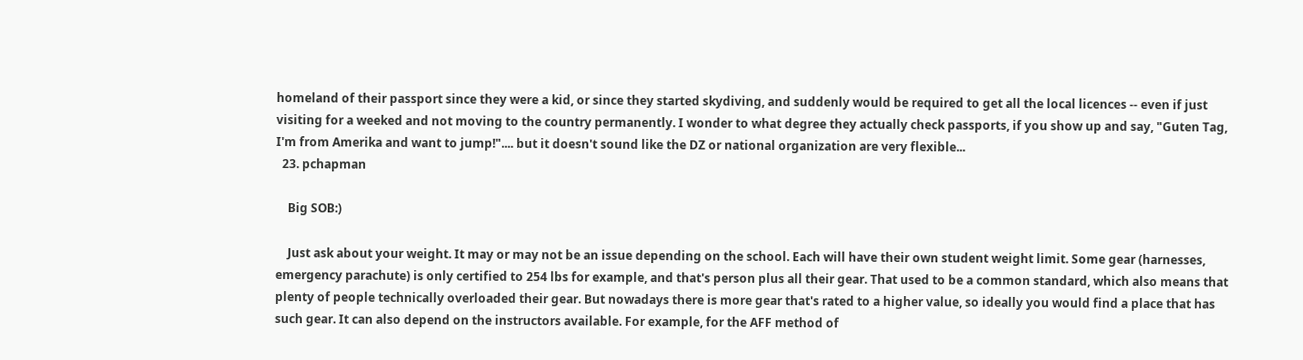homeland of their passport since they were a kid, or since they started skydiving, and suddenly would be required to get all the local licences -- even if just visiting for a weeked and not moving to the country permanently. I wonder to what degree they actually check passports, if you show up and say, "Guten Tag, I'm from Amerika and want to jump!".... but it doesn't sound like the DZ or national organization are very flexible...
  23. pchapman

    Big SOB:)

    Just ask about your weight. It may or may not be an issue depending on the school. Each will have their own student weight limit. Some gear (harnesses, emergency parachute) is only certified to 254 lbs for example, and that's person plus all their gear. That used to be a common standard, which also means that plenty of people technically overloaded their gear. But nowadays there is more gear that's rated to a higher value, so ideally you would find a place that has such gear. It can also depend on the instructors available. For example, for the AFF method of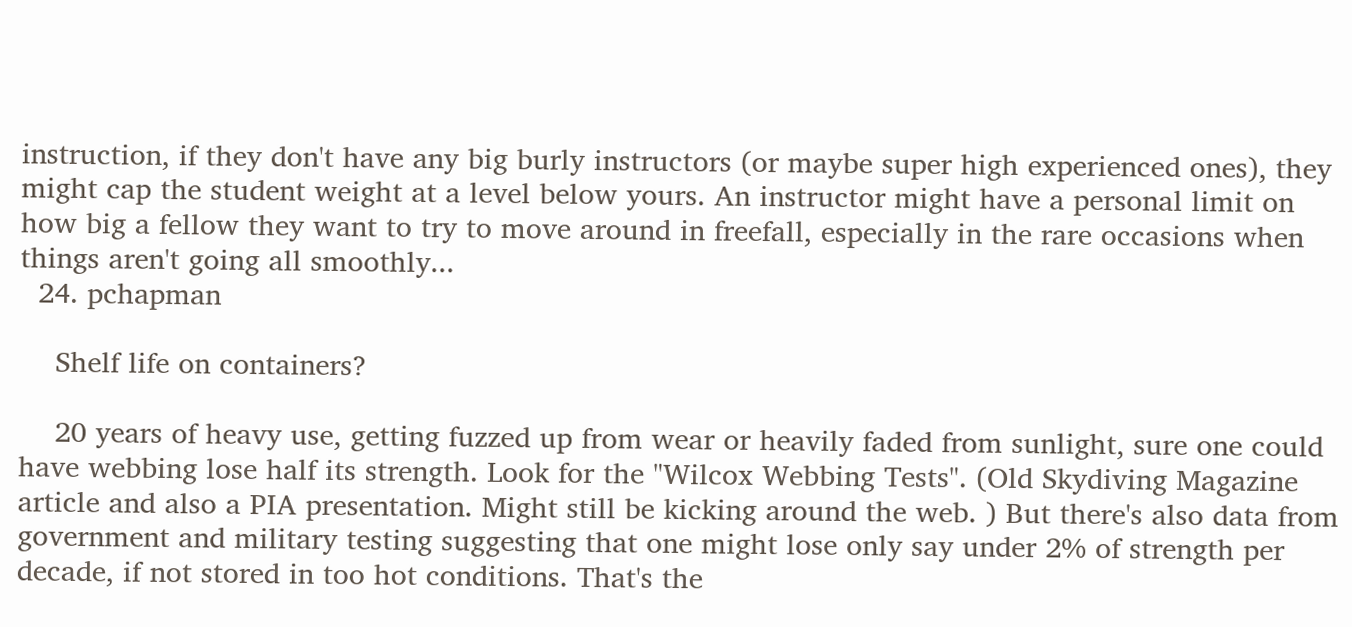instruction, if they don't have any big burly instructors (or maybe super high experienced ones), they might cap the student weight at a level below yours. An instructor might have a personal limit on how big a fellow they want to try to move around in freefall, especially in the rare occasions when things aren't going all smoothly...
  24. pchapman

    Shelf life on containers?

    20 years of heavy use, getting fuzzed up from wear or heavily faded from sunlight, sure one could have webbing lose half its strength. Look for the "Wilcox Webbing Tests". (Old Skydiving Magazine article and also a PIA presentation. Might still be kicking around the web. ) But there's also data from government and military testing suggesting that one might lose only say under 2% of strength per decade, if not stored in too hot conditions. That's the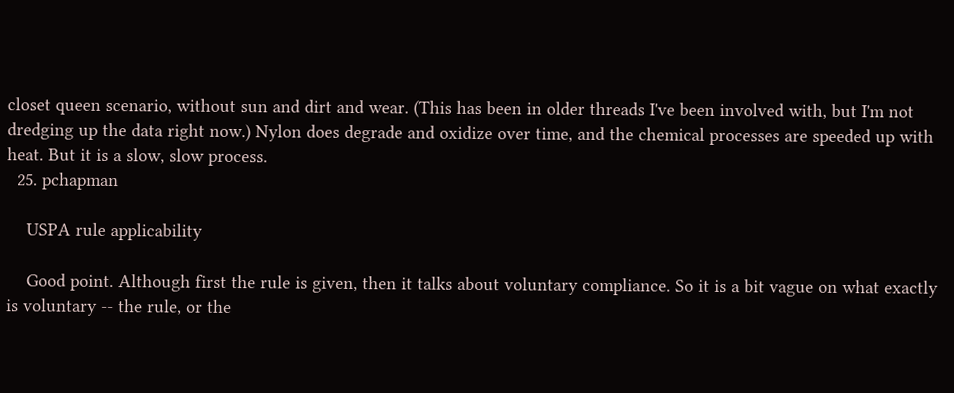closet queen scenario, without sun and dirt and wear. (This has been in older threads I've been involved with, but I'm not dredging up the data right now.) Nylon does degrade and oxidize over time, and the chemical processes are speeded up with heat. But it is a slow, slow process.
  25. pchapman

    USPA rule applicability

    Good point. Although first the rule is given, then it talks about voluntary compliance. So it is a bit vague on what exactly is voluntary -- the rule, or the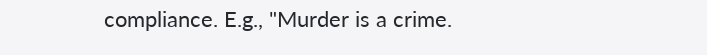compliance. E.g., "Murder is a crime.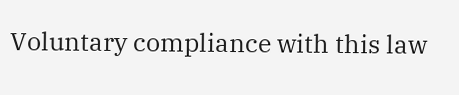Voluntary compliance with this law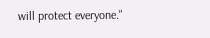will protect everyone."